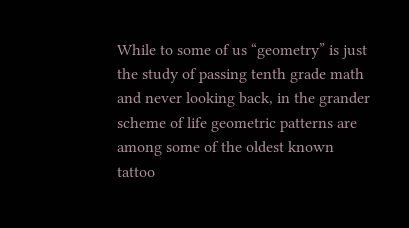While to some of us “geometry” is just the study of passing tenth grade math and never looking back, in the grander scheme of life geometric patterns are among some of the oldest known tattoo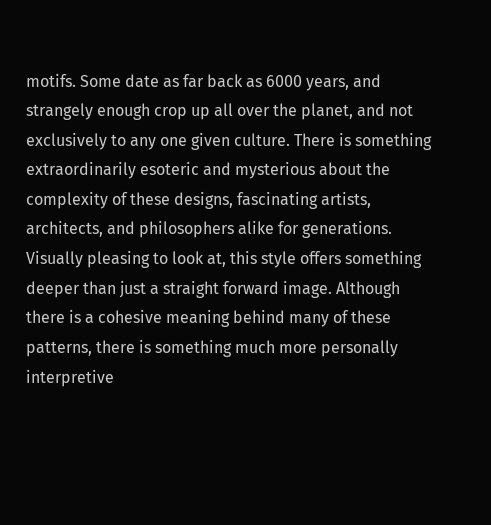motifs. Some date as far back as 6000 years, and strangely enough crop up all over the planet, and not exclusively to any one given culture. There is something extraordinarily esoteric and mysterious about the complexity of these designs, fascinating artists, architects, and philosophers alike for generations. Visually pleasing to look at, this style offers something deeper than just a straight forward image. Although there is a cohesive meaning behind many of these patterns, there is something much more personally interpretive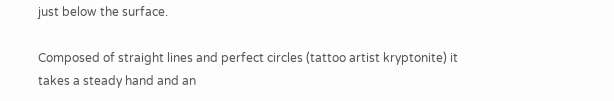just below the surface.

Composed of straight lines and perfect circles (tattoo artist kryptonite) it takes a steady hand and an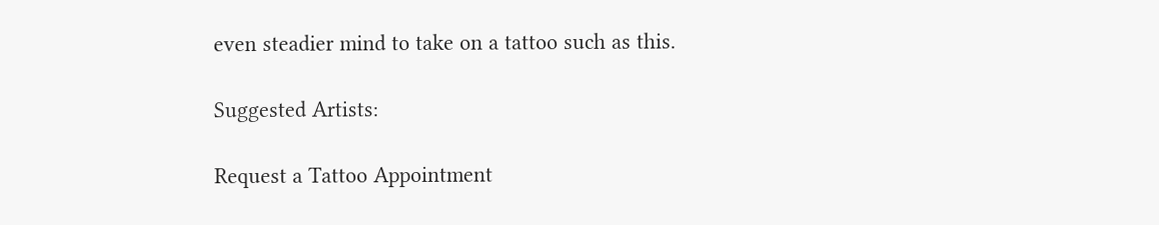even steadier mind to take on a tattoo such as this.

Suggested Artists:

Request a Tattoo Appointment